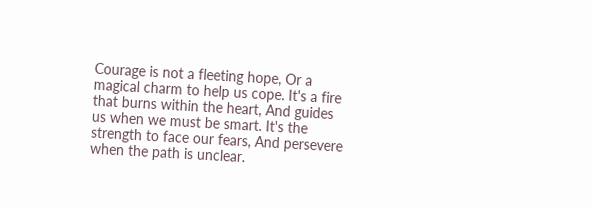Courage is not a fleeting hope, Or a magical charm to help us cope. It's a fire that burns within the heart, And guides us when we must be smart. It's the strength to face our fears, And persevere when the path is unclear.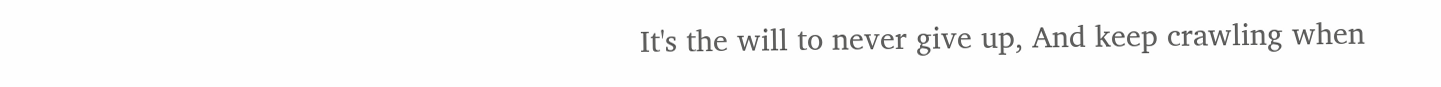It's the will to never give up, And keep crawling when